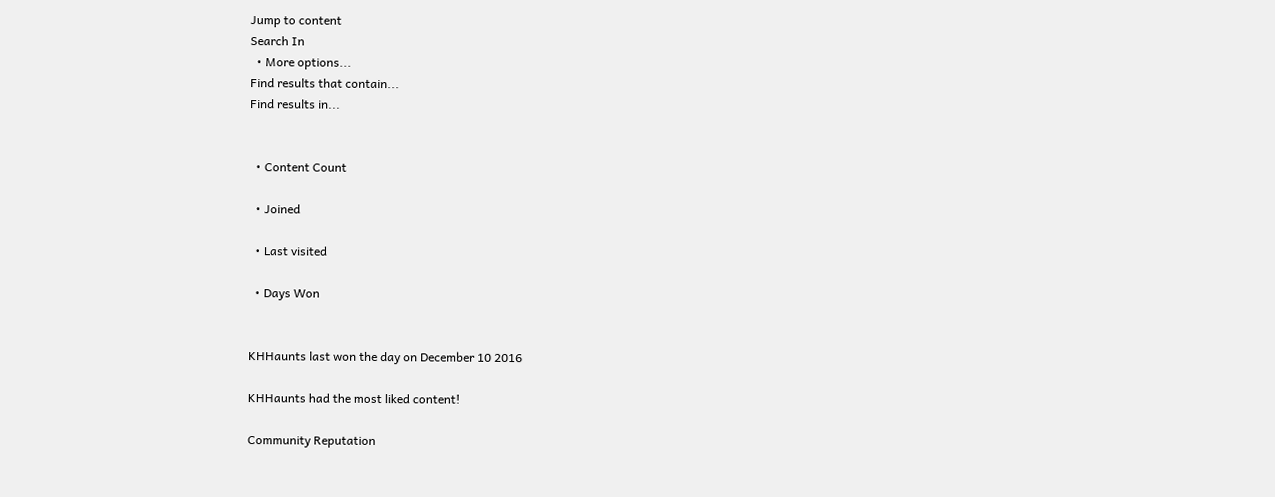Jump to content
Search In
  • More options...
Find results that contain...
Find results in...


  • Content Count

  • Joined

  • Last visited

  • Days Won


KHHaunts last won the day on December 10 2016

KHHaunts had the most liked content!

Community Reputation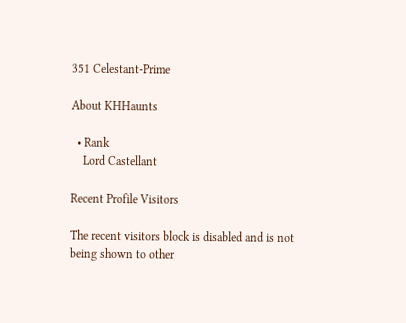351 Celestant-Prime

About KHHaunts

  • Rank
    Lord Castellant

Recent Profile Visitors

The recent visitors block is disabled and is not being shown to other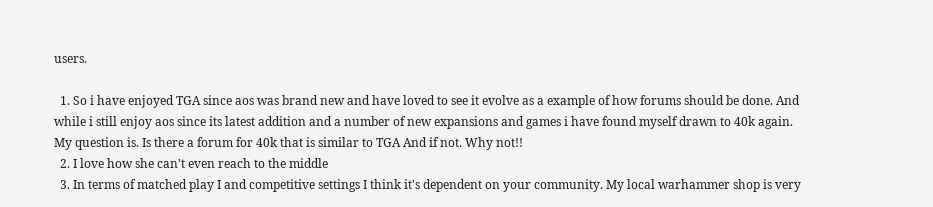users.

  1. So i have enjoyed TGA since aos was brand new and have loved to see it evolve as a example of how forums should be done. And while i still enjoy aos since its latest addition and a number of new expansions and games i have found myself drawn to 40k again. My question is. Is there a forum for 40k that is similar to TGA And if not. Why not!!
  2. I love how she can't even reach to the middle
  3. In terms of matched play I and competitive settings I think it's dependent on your community. My local warhammer shop is very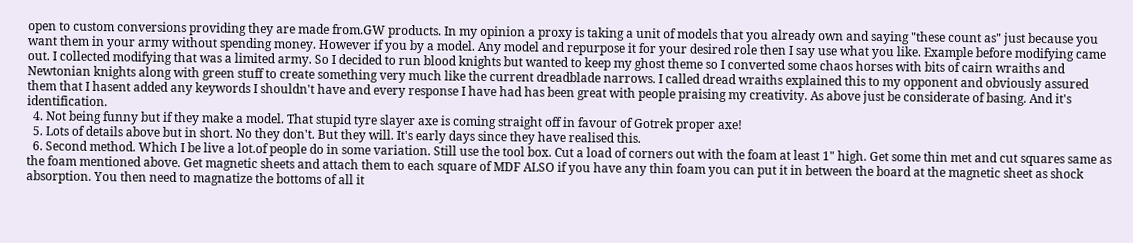open to custom conversions providing they are made from.GW products. In my opinion a proxy is taking a unit of models that you already own and saying "these count as" just because you want them in your army without spending money. However if you by a model. Any model and repurpose it for your desired role then I say use what you like. Example before modifying came out. I collected modifying that was a limited army. So I decided to run blood knights but wanted to keep my ghost theme so I converted some chaos horses with bits of cairn wraiths and Newtonian knights along with green stuff to create something very much like the current dreadblade narrows. I called dread wraiths explained this to my opponent and obviously assured them that I hasent added any keywords I shouldn't have and every response I have had has been great with people praising my creativity. As above just be considerate of basing. And it's identification.
  4. Not being funny but if they make a model. That stupid tyre slayer axe is coming straight off in favour of Gotrek proper axe!
  5. Lots of details above but in short. No they don't. But they will. It's early days since they have realised this.
  6. Second method. Which I be live a lot.of people do in some variation. Still use the tool box. Cut a load of corners out with the foam at least 1" high. Get some thin met and cut squares same as the foam mentioned above. Get magnetic sheets and attach them to each square of MDF ALSO if you have any thin foam you can put it in between the board at the magnetic sheet as shock absorption. You then need to magnatize the bottoms of all it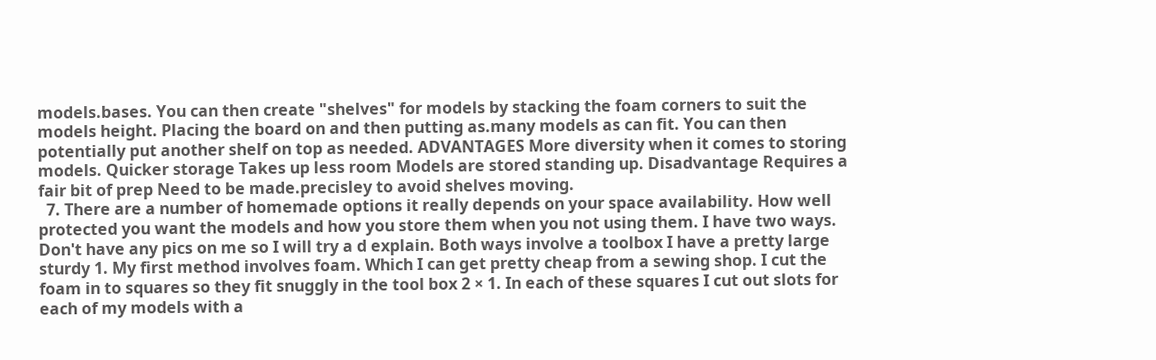models.bases. You can then create "shelves" for models by stacking the foam corners to suit the models height. Placing the board on and then putting as.many models as can fit. You can then potentially put another shelf on top as needed. ADVANTAGES More diversity when it comes to storing models. Quicker storage Takes up less room Models are stored standing up. Disadvantage Requires a fair bit of prep Need to be made.precisley to avoid shelves moving.
  7. There are a number of homemade options it really depends on your space availability. How well protected you want the models and how you store them when you not using them. I have two ways. Don't have any pics on me so I will try a d explain. Both ways involve a toolbox I have a pretty large sturdy 1. My first method involves foam. Which I can get pretty cheap from a sewing shop. I cut the foam in to squares so they fit snuggly in the tool box 2 × 1. In each of these squares I cut out slots for each of my models with a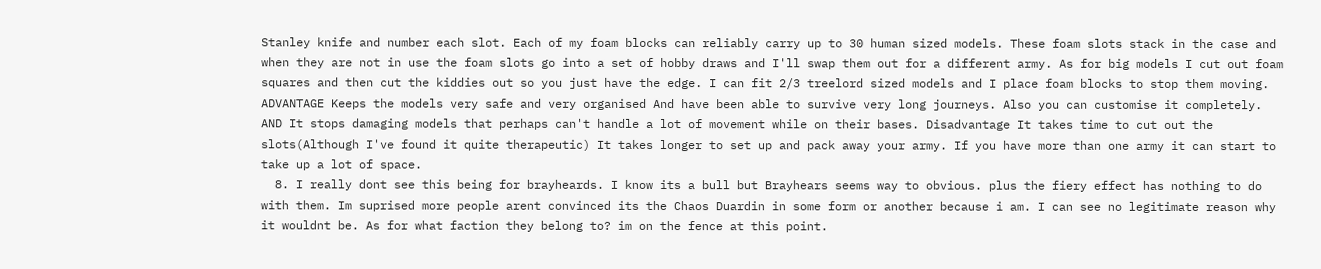Stanley knife and number each slot. Each of my foam blocks can reliably carry up to 30 human sized models. These foam slots stack in the case and when they are not in use the foam slots go into a set of hobby draws and I'll swap them out for a different army. As for big models I cut out foam squares and then cut the kiddies out so you just have the edge. I can fit 2/3 treelord sized models and I place foam blocks to stop them moving. ADVANTAGE Keeps the models very safe and very organised And have been able to survive very long journeys. Also you can customise it completely. AND It stops damaging models that perhaps can't handle a lot of movement while on their bases. Disadvantage It takes time to cut out the slots(Although I've found it quite therapeutic) It takes longer to set up and pack away your army. If you have more than one army it can start to take up a lot of space.
  8. I really dont see this being for brayheards. I know its a bull but Brayhears seems way to obvious. plus the fiery effect has nothing to do with them. Im suprised more people arent convinced its the Chaos Duardin in some form or another because i am. I can see no legitimate reason why it wouldnt be. As for what faction they belong to? im on the fence at this point.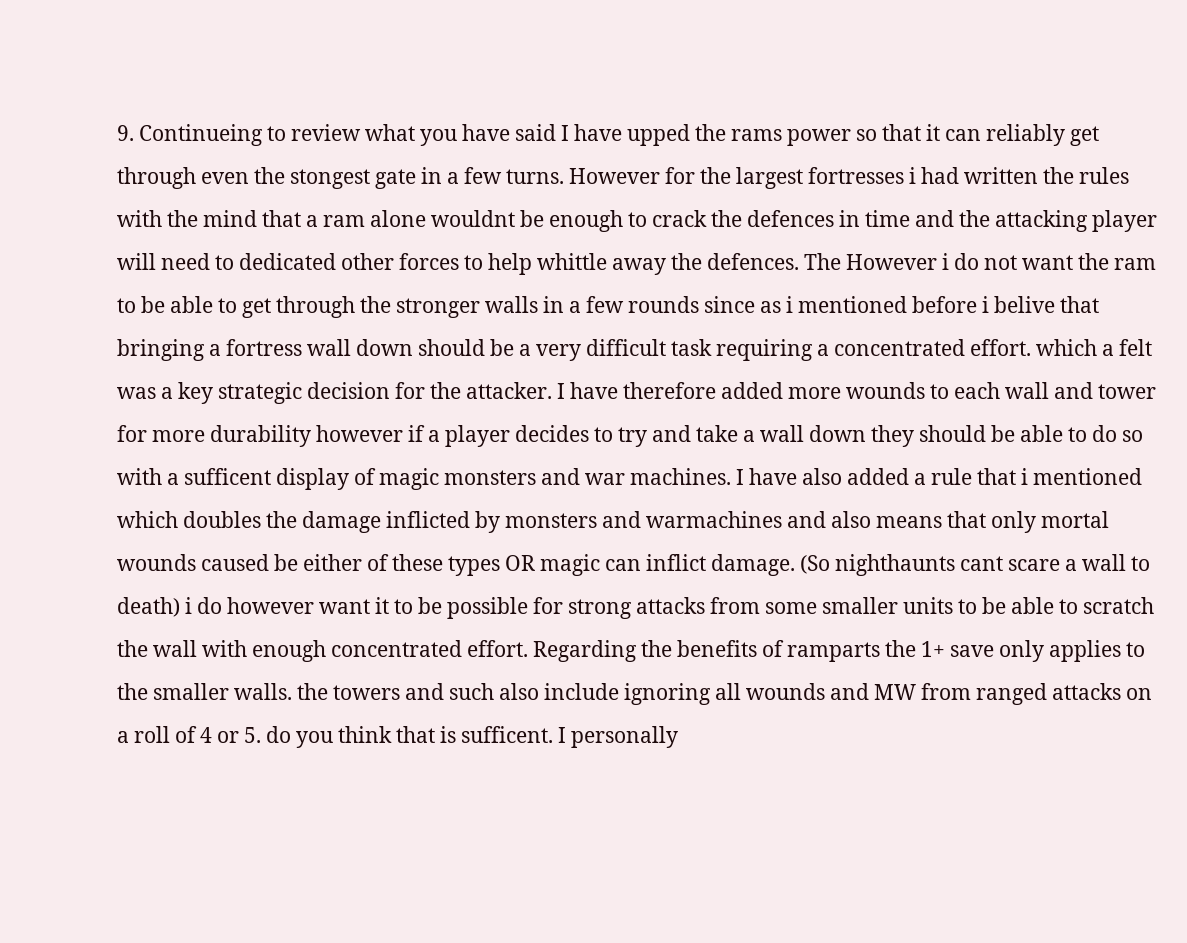9. Continueing to review what you have said I have upped the rams power so that it can reliably get through even the stongest gate in a few turns. However for the largest fortresses i had written the rules with the mind that a ram alone wouldnt be enough to crack the defences in time and the attacking player will need to dedicated other forces to help whittle away the defences. The However i do not want the ram to be able to get through the stronger walls in a few rounds since as i mentioned before i belive that bringing a fortress wall down should be a very difficult task requiring a concentrated effort. which a felt was a key strategic decision for the attacker. I have therefore added more wounds to each wall and tower for more durability however if a player decides to try and take a wall down they should be able to do so with a sufficent display of magic monsters and war machines. I have also added a rule that i mentioned which doubles the damage inflicted by monsters and warmachines and also means that only mortal wounds caused be either of these types OR magic can inflict damage. (So nighthaunts cant scare a wall to death) i do however want it to be possible for strong attacks from some smaller units to be able to scratch the wall with enough concentrated effort. Regarding the benefits of ramparts the 1+ save only applies to the smaller walls. the towers and such also include ignoring all wounds and MW from ranged attacks on a roll of 4 or 5. do you think that is sufficent. I personally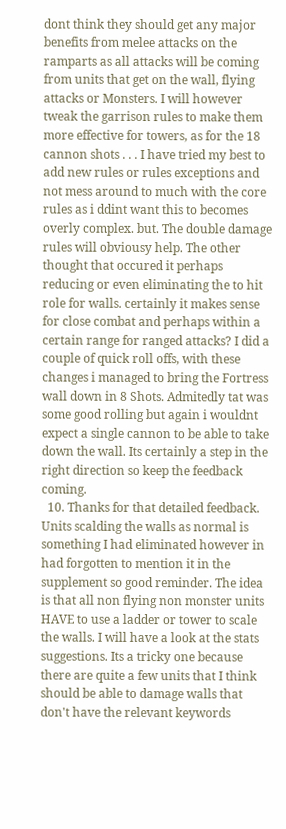dont think they should get any major benefits from melee attacks on the ramparts as all attacks will be coming from units that get on the wall, flying attacks or Monsters. I will however tweak the garrison rules to make them more effective for towers, as for the 18 cannon shots . . . I have tried my best to add new rules or rules exceptions and not mess around to much with the core rules as i ddint want this to becomes overly complex. but. The double damage rules will obviousy help. The other thought that occured it perhaps reducing or even eliminating the to hit role for walls. certainly it makes sense for close combat and perhaps within a certain range for ranged attacks? I did a couple of quick roll offs, with these changes i managed to bring the Fortress wall down in 8 Shots. Admitedly tat was some good rolling but again i wouldnt expect a single cannon to be able to take down the wall. Its certainly a step in the right direction so keep the feedback coming.
  10. Thanks for that detailed feedback. Units scalding the walls as normal is something I had eliminated however in had forgotten to mention it in the supplement so good reminder. The idea is that all non flying non monster units HAVE to use a ladder or tower to scale the walls. I will have a look at the stats suggestions. Its a tricky one because there are quite a few units that I think should be able to damage walls that don't have the relevant keywords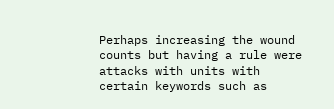Perhaps increasing the wound counts but having a rule were attacks with units with certain keywords such as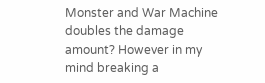Monster and War Machine doubles the damage amount? However in my mind breaking a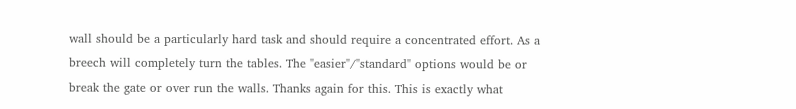wall should be a particularly hard task and should require a concentrated effort. As a breech will completely turn the tables. The "easier"/"standard" options would be or break the gate or over run the walls. Thanks again for this. This is exactly what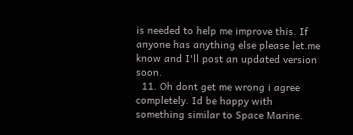is needed to help me improve this. If anyone has anything else please let.me know and I'll post an updated version soon.
  11. Oh dont get me wrong i agree completely. Id be happy with something similar to Space Marine.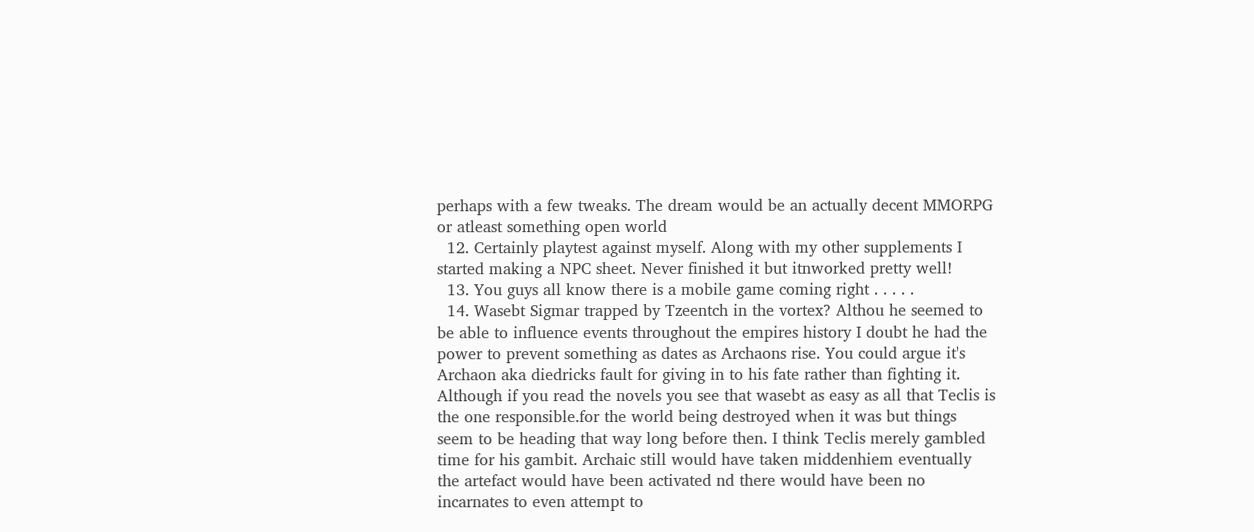perhaps with a few tweaks. The dream would be an actually decent MMORPG or atleast something open world
  12. Certainly playtest against myself. Along with my other supplements I started making a NPC sheet. Never finished it but itnworked pretty well!
  13. You guys all know there is a mobile game coming right . . . . .
  14. Wasebt Sigmar trapped by Tzeentch in the vortex? Althou he seemed to be able to influence events throughout the empires history I doubt he had the power to prevent something as dates as Archaons rise. You could argue it's Archaon aka diedricks fault for giving in to his fate rather than fighting it. Although if you read the novels you see that wasebt as easy as all that Teclis is the one responsible.for the world being destroyed when it was but things seem to be heading that way long before then. I think Teclis merely gambled time for his gambit. Archaic still would have taken middenhiem eventually the artefact would have been activated nd there would have been no incarnates to even attempt to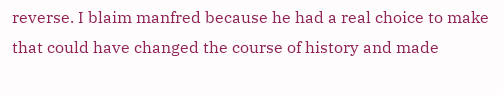reverse. I blaim manfred because he had a real choice to make that could have changed the course of history and made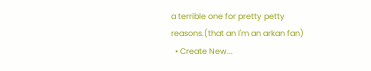a terrible one for pretty petty reasons.(that an I'm an arkan fan)
  • Create New...